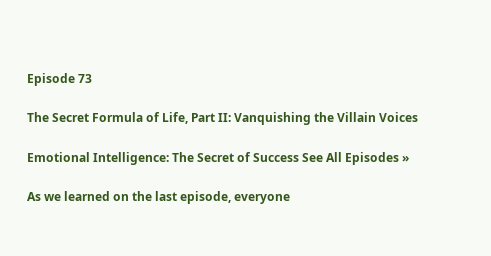Episode 73

The Secret Formula of Life, Part II: Vanquishing the Villain Voices

Emotional Intelligence: The Secret of Success See All Episodes »

As we learned on the last episode, everyone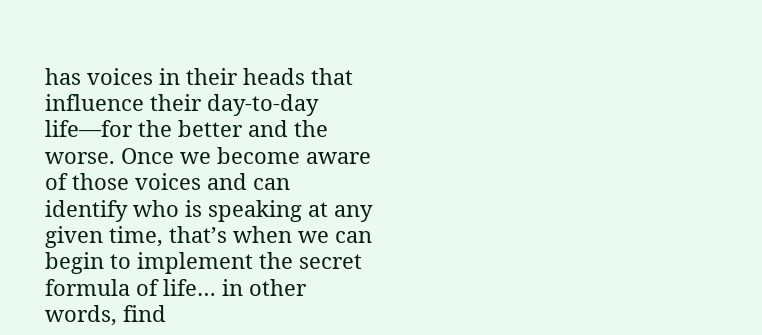has voices in their heads that influence their day-to-day life—for the better and the worse. Once we become aware of those voices and can identify who is speaking at any given time, that’s when we can begin to implement the secret formula of life… in other words, find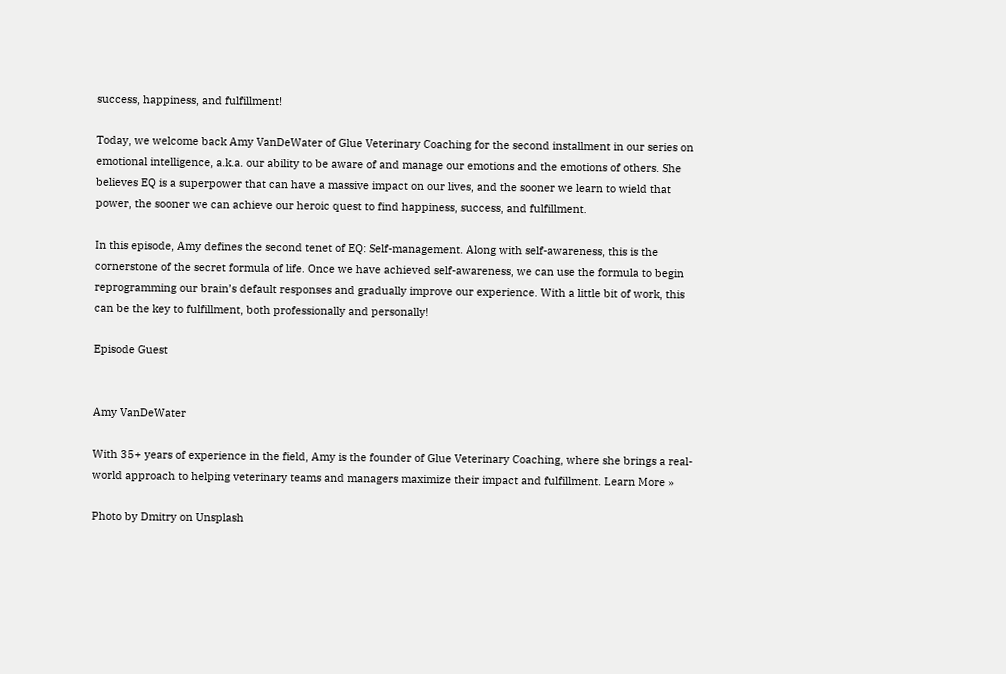success, happiness, and fulfillment!

Today, we welcome back Amy VanDeWater of Glue Veterinary Coaching for the second installment in our series on emotional intelligence, a.k.a. our ability to be aware of and manage our emotions and the emotions of others. She believes EQ is a superpower that can have a massive impact on our lives, and the sooner we learn to wield that power, the sooner we can achieve our heroic quest to find happiness, success, and fulfillment.

In this episode, Amy defines the second tenet of EQ: Self-management. Along with self-awareness, this is the cornerstone of the secret formula of life. Once we have achieved self-awareness, we can use the formula to begin reprogramming our brain’s default responses and gradually improve our experience. With a little bit of work, this can be the key to fulfillment, both professionally and personally!

Episode Guest


Amy VanDeWater

With 35+ years of experience in the field, Amy is the founder of Glue Veterinary Coaching, where she brings a real-world approach to helping veterinary teams and managers maximize their impact and fulfillment. Learn More »

Photo by Dmitry on Unsplash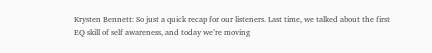Krysten Bennett: So just a quick recap for our listeners. Last time, we talked about the first EQ skill of self awareness, and today we’re moving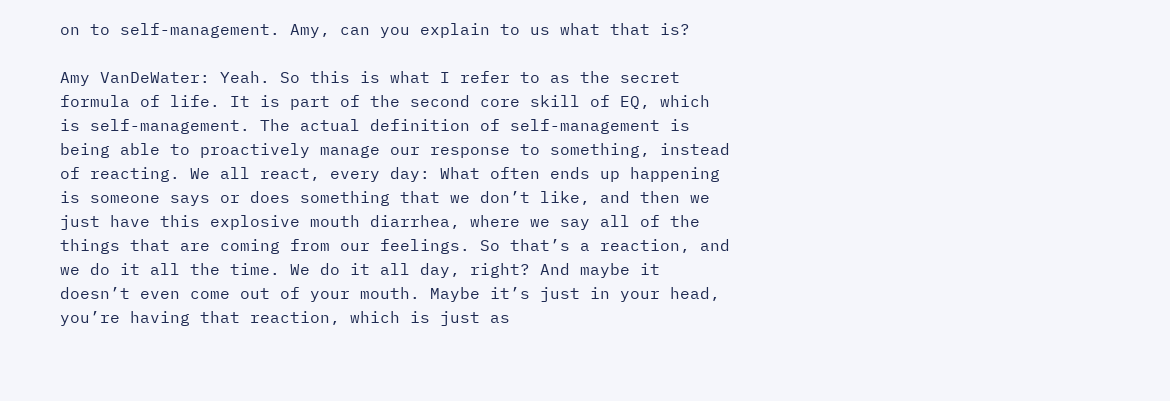on to self-management. Amy, can you explain to us what that is?

Amy VanDeWater: Yeah. So this is what I refer to as the secret formula of life. It is part of the second core skill of EQ, which is self-management. The actual definition of self-management is being able to proactively manage our response to something, instead of reacting. We all react, every day: What often ends up happening is someone says or does something that we don’t like, and then we just have this explosive mouth diarrhea, where we say all of the things that are coming from our feelings. So that’s a reaction, and we do it all the time. We do it all day, right? And maybe it doesn’t even come out of your mouth. Maybe it’s just in your head, you’re having that reaction, which is just as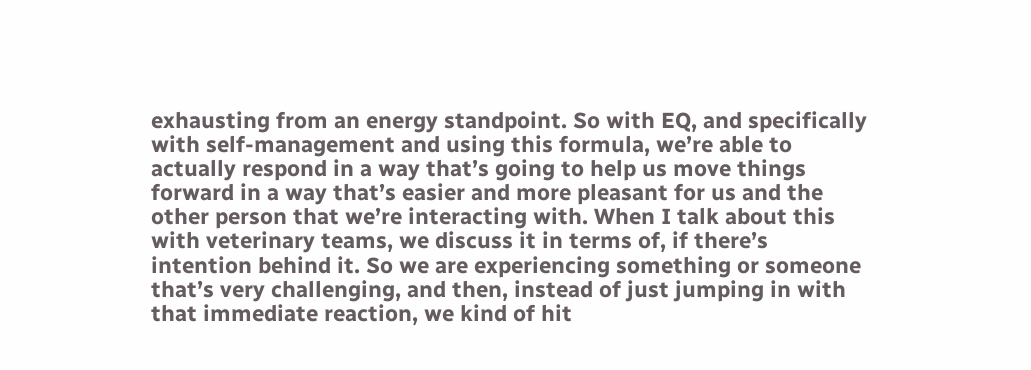exhausting from an energy standpoint. So with EQ, and specifically with self-management and using this formula, we’re able to actually respond in a way that’s going to help us move things forward in a way that’s easier and more pleasant for us and the other person that we’re interacting with. When I talk about this with veterinary teams, we discuss it in terms of, if there’s intention behind it. So we are experiencing something or someone that’s very challenging, and then, instead of just jumping in with that immediate reaction, we kind of hit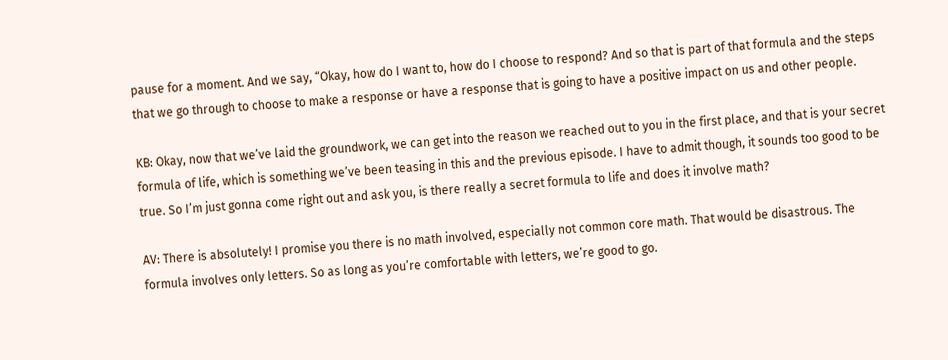pause for a moment. And we say, “Okay, how do I want to, how do I choose to respond? And so that is part of that formula and the steps that we go through to choose to make a response or have a response that is going to have a positive impact on us and other people.

KB: Okay, now that we’ve laid the groundwork, we can get into the reason we reached out to you in the first place, and that is your secret formula of life, which is something we’ve been teasing in this and the previous episode. I have to admit though, it sounds too good to be true. So I’m just gonna come right out and ask you, is there really a secret formula to life and does it involve math?

AV: There is absolutely! I promise you there is no math involved, especially not common core math. That would be disastrous. The formula involves only letters. So as long as you’re comfortable with letters, we’re good to go.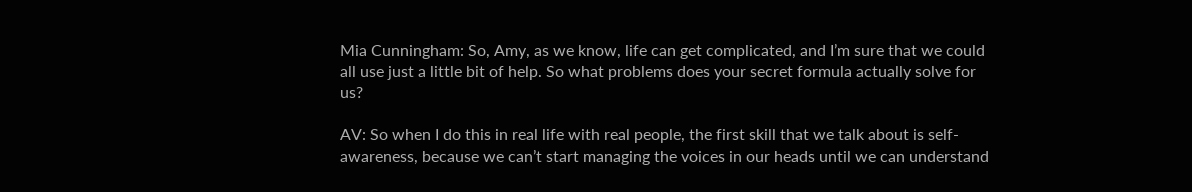Mia Cunningham: So, Amy, as we know, life can get complicated, and I’m sure that we could all use just a little bit of help. So what problems does your secret formula actually solve for us?

AV: So when I do this in real life with real people, the first skill that we talk about is self-awareness, because we can’t start managing the voices in our heads until we can understand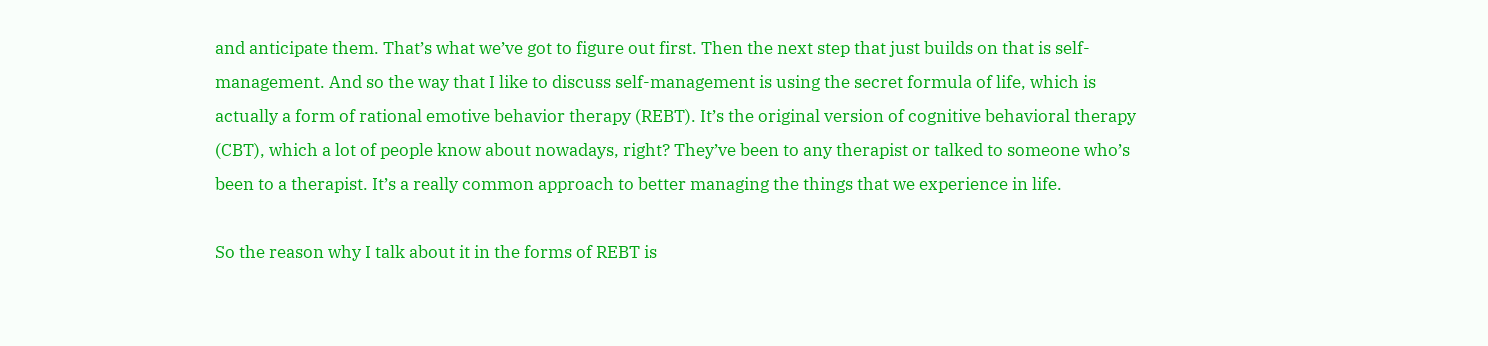and anticipate them. That’s what we’ve got to figure out first. Then the next step that just builds on that is self-management. And so the way that I like to discuss self-management is using the secret formula of life, which is actually a form of rational emotive behavior therapy (REBT). It’s the original version of cognitive behavioral therapy (CBT), which a lot of people know about nowadays, right? They’ve been to any therapist or talked to someone who’s been to a therapist. It’s a really common approach to better managing the things that we experience in life.

So the reason why I talk about it in the forms of REBT is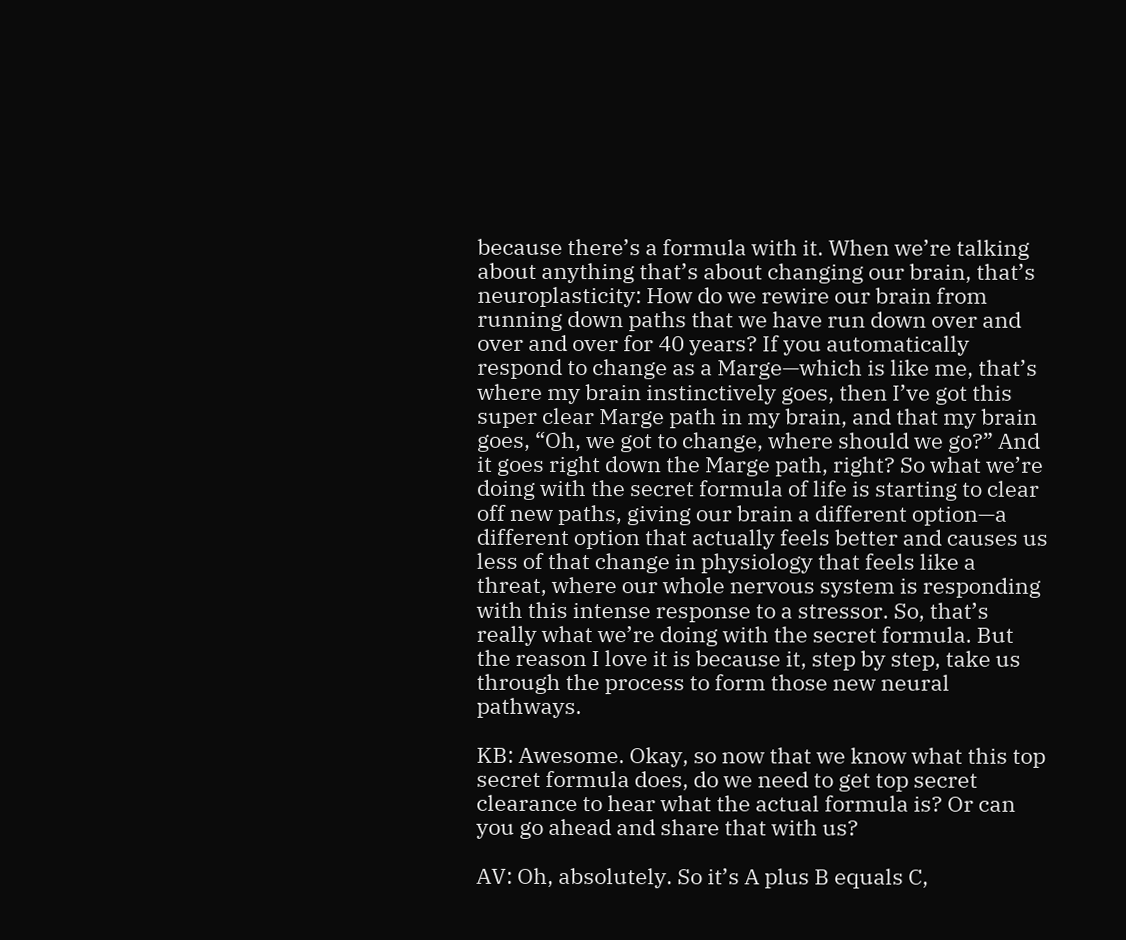because there’s a formula with it. When we’re talking about anything that’s about changing our brain, that’s neuroplasticity: How do we rewire our brain from running down paths that we have run down over and over and over for 40 years? If you automatically respond to change as a Marge—which is like me, that’s where my brain instinctively goes, then I’ve got this super clear Marge path in my brain, and that my brain goes, “Oh, we got to change, where should we go?” And it goes right down the Marge path, right? So what we’re doing with the secret formula of life is starting to clear off new paths, giving our brain a different option—a different option that actually feels better and causes us less of that change in physiology that feels like a threat, where our whole nervous system is responding with this intense response to a stressor. So, that’s really what we’re doing with the secret formula. But the reason I love it is because it, step by step, take us through the process to form those new neural pathways.

KB: Awesome. Okay, so now that we know what this top secret formula does, do we need to get top secret clearance to hear what the actual formula is? Or can you go ahead and share that with us?

AV: Oh, absolutely. So it’s A plus B equals C,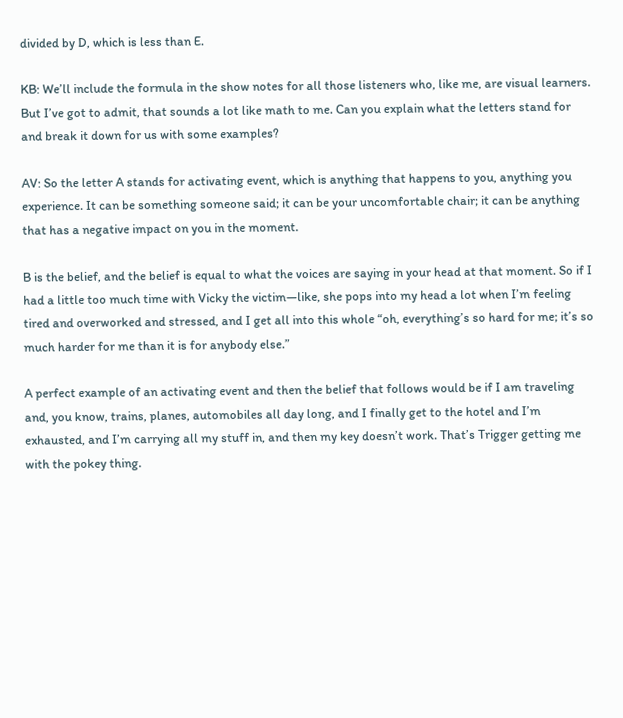divided by D, which is less than E.

KB: We’ll include the formula in the show notes for all those listeners who, like me, are visual learners. But I’ve got to admit, that sounds a lot like math to me. Can you explain what the letters stand for and break it down for us with some examples?

AV: So the letter A stands for activating event, which is anything that happens to you, anything you experience. It can be something someone said; it can be your uncomfortable chair; it can be anything that has a negative impact on you in the moment.

B is the belief, and the belief is equal to what the voices are saying in your head at that moment. So if I had a little too much time with Vicky the victim—like, she pops into my head a lot when I’m feeling tired and overworked and stressed, and I get all into this whole “oh, everything’s so hard for me; it’s so much harder for me than it is for anybody else.”

A perfect example of an activating event and then the belief that follows would be if I am traveling and, you know, trains, planes, automobiles all day long, and I finally get to the hotel and I’m exhausted, and I’m carrying all my stuff in, and then my key doesn’t work. That’s Trigger getting me with the pokey thing.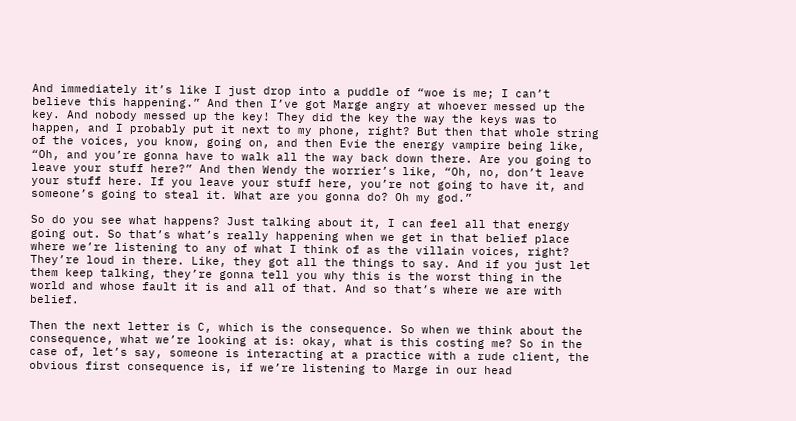And immediately it’s like I just drop into a puddle of “woe is me; I can’t believe this happening.” And then I’ve got Marge angry at whoever messed up the key. And nobody messed up the key! They did the key the way the keys was to happen, and I probably put it next to my phone, right? But then that whole string of the voices, you know, going on, and then Evie the energy vampire being like, “Oh, and you’re gonna have to walk all the way back down there. Are you going to leave your stuff here?” And then Wendy the worrier’s like, “Oh, no, don’t leave your stuff here. If you leave your stuff here, you’re not going to have it, and someone’s going to steal it. What are you gonna do? Oh my god.”

So do you see what happens? Just talking about it, I can feel all that energy going out. So that’s what’s really happening when we get in that belief place where we’re listening to any of what I think of as the villain voices, right? They’re loud in there. Like, they got all the things to say. And if you just let them keep talking, they’re gonna tell you why this is the worst thing in the world and whose fault it is and all of that. And so that’s where we are with belief.

Then the next letter is C, which is the consequence. So when we think about the consequence, what we’re looking at is: okay, what is this costing me? So in the case of, let’s say, someone is interacting at a practice with a rude client, the obvious first consequence is, if we’re listening to Marge in our head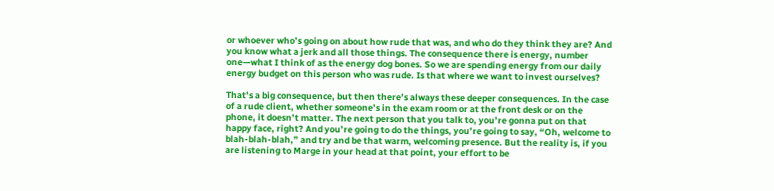or whoever who’s going on about how rude that was, and who do they think they are? And you know what a jerk and all those things. The consequence there is energy, number one—what I think of as the energy dog bones. So we are spending energy from our daily energy budget on this person who was rude. Is that where we want to invest ourselves?

That’s a big consequence, but then there’s always these deeper consequences. In the case of a rude client, whether someone’s in the exam room or at the front desk or on the phone, it doesn’t matter. The next person that you talk to, you’re gonna put on that happy face, right? And you’re going to do the things, you’re going to say, “Oh, welcome to blah-blah-blah,” and try and be that warm, welcoming presence. But the reality is, if you are listening to Marge in your head at that point, your effort to be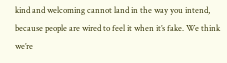kind and welcoming cannot land in the way you intend, because people are wired to feel it when it’s fake. We think we’re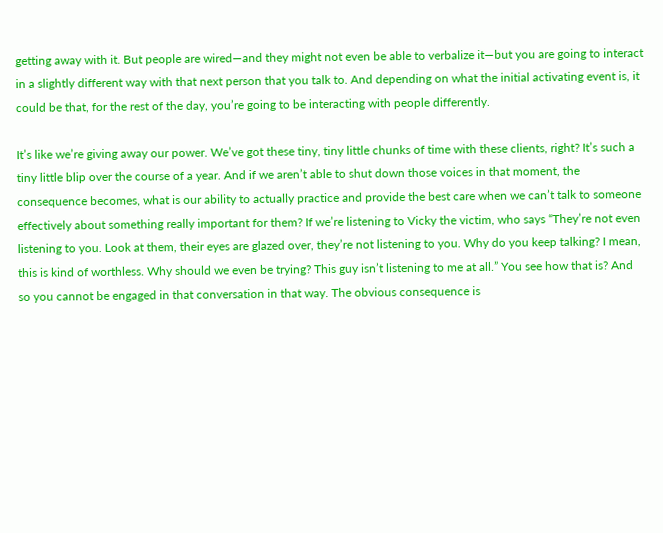getting away with it. But people are wired—and they might not even be able to verbalize it—but you are going to interact in a slightly different way with that next person that you talk to. And depending on what the initial activating event is, it could be that, for the rest of the day, you’re going to be interacting with people differently.

It’s like we’re giving away our power. We’ve got these tiny, tiny little chunks of time with these clients, right? It’s such a tiny little blip over the course of a year. And if we aren’t able to shut down those voices in that moment, the consequence becomes, what is our ability to actually practice and provide the best care when we can’t talk to someone effectively about something really important for them? If we’re listening to Vicky the victim, who says “They’re not even listening to you. Look at them, their eyes are glazed over, they’re not listening to you. Why do you keep talking? I mean, this is kind of worthless. Why should we even be trying? This guy isn’t listening to me at all.” You see how that is? And so you cannot be engaged in that conversation in that way. The obvious consequence is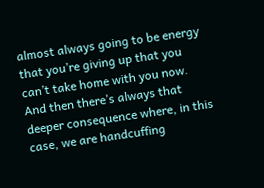almost always going to be energy that you’re giving up that you can’t take home with you now. And then there’s always that deeper consequence where, in this case, we are handcuffing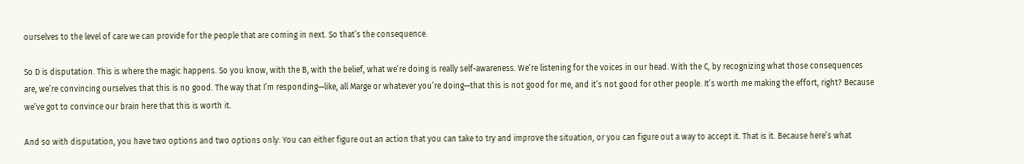ourselves to the level of care we can provide for the people that are coming in next. So that’s the consequence.

So D is disputation. This is where the magic happens. So you know, with the B, with the belief, what we’re doing is really self-awareness. We’re listening for the voices in our head. With the C, by recognizing what those consequences are, we’re convincing ourselves that this is no good. The way that I’m responding—like, all Marge or whatever you’re doing—that this is not good for me, and it’s not good for other people. It’s worth me making the effort, right? Because we’ve got to convince our brain here that this is worth it.

And so with disputation, you have two options and two options only: You can either figure out an action that you can take to try and improve the situation, or you can figure out a way to accept it. That is it. Because here’s what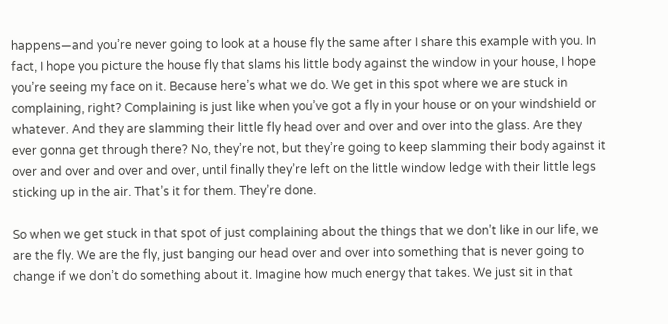happens—and you’re never going to look at a house fly the same after I share this example with you. In fact, I hope you picture the house fly that slams his little body against the window in your house, I hope you’re seeing my face on it. Because here’s what we do. We get in this spot where we are stuck in complaining, right? Complaining is just like when you’ve got a fly in your house or on your windshield or whatever. And they are slamming their little fly head over and over and over into the glass. Are they ever gonna get through there? No, they’re not, but they’re going to keep slamming their body against it over and over and over and over, until finally they’re left on the little window ledge with their little legs sticking up in the air. That’s it for them. They’re done.

So when we get stuck in that spot of just complaining about the things that we don’t like in our life, we are the fly. We are the fly, just banging our head over and over into something that is never going to change if we don’t do something about it. Imagine how much energy that takes. We just sit in that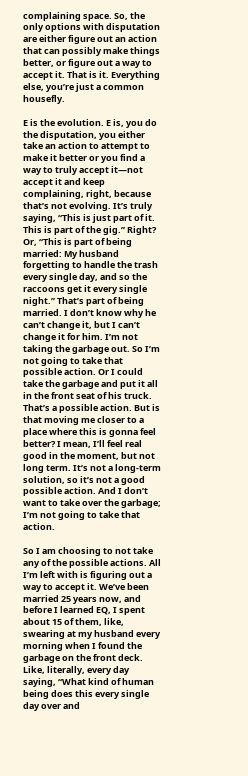complaining space. So, the only options with disputation are either figure out an action that can possibly make things better, or figure out a way to accept it. That is it. Everything else, you’re just a common housefly.

E is the evolution. E is, you do the disputation, you either take an action to attempt to make it better or you find a way to truly accept it—not accept it and keep complaining, right, because that’s not evolving. It’s truly saying, “This is just part of it. This is part of the gig.” Right? Or, “This is part of being married: My husband forgetting to handle the trash every single day, and so the raccoons get it every single night.” That’s part of being married. I don’t know why he can’t change it, but I can’t change it for him. I’m not taking the garbage out. So I’m not going to take that possible action. Or I could take the garbage and put it all in the front seat of his truck. That’s a possible action. But is that moving me closer to a place where this is gonna feel better? I mean, I’ll feel real good in the moment, but not long term. It’s not a long-term solution, so it’s not a good possible action. And I don’t want to take over the garbage; I’m not going to take that action.

So I am choosing to not take any of the possible actions. All I’m left with is figuring out a way to accept it. We’ve been married 25 years now, and before I learned EQ, I spent about 15 of them, like, swearing at my husband every morning when I found the garbage on the front deck. Like, literally, every day saying, “What kind of human being does this every single day over and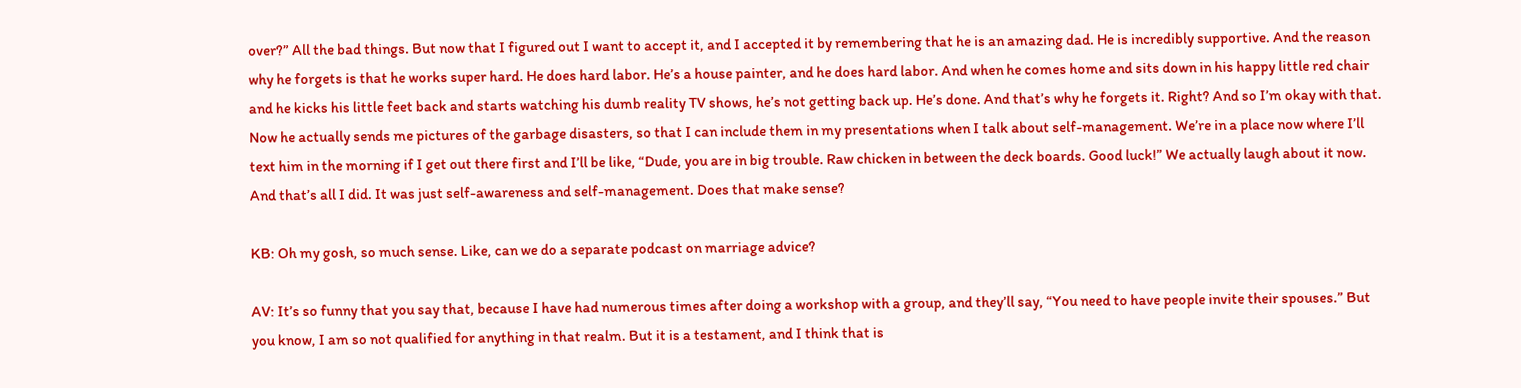over?” All the bad things. But now that I figured out I want to accept it, and I accepted it by remembering that he is an amazing dad. He is incredibly supportive. And the reason why he forgets is that he works super hard. He does hard labor. He’s a house painter, and he does hard labor. And when he comes home and sits down in his happy little red chair and he kicks his little feet back and starts watching his dumb reality TV shows, he’s not getting back up. He’s done. And that’s why he forgets it. Right? And so I’m okay with that. Now he actually sends me pictures of the garbage disasters, so that I can include them in my presentations when I talk about self-management. We’re in a place now where I’ll text him in the morning if I get out there first and I’ll be like, “Dude, you are in big trouble. Raw chicken in between the deck boards. Good luck!” We actually laugh about it now. And that’s all I did. It was just self-awareness and self-management. Does that make sense?

KB: Oh my gosh, so much sense. Like, can we do a separate podcast on marriage advice?

AV: It’s so funny that you say that, because I have had numerous times after doing a workshop with a group, and they’ll say, “You need to have people invite their spouses.” But you know, I am so not qualified for anything in that realm. But it is a testament, and I think that is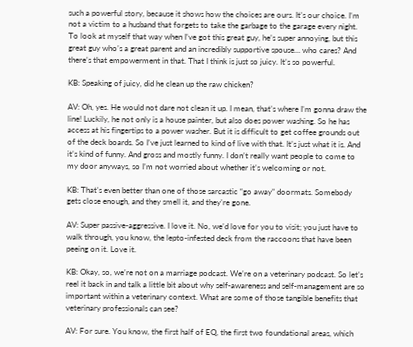such a powerful story, because it shows how the choices are ours. It’s our choice. I’m not a victim to a husband that forgets to take the garbage to the garage every night. To look at myself that way when I’ve got this great guy, he’s super annoying, but this great guy who’s a great parent and an incredibly supportive spouse… who cares? And there’s that empowerment in that. That I think is just so juicy. It’s so powerful.

KB: Speaking of juicy, did he clean up the raw chicken?

AV: Oh, yes. He would not dare not clean it up. I mean, that’s where I’m gonna draw the line! Luckily, he not only is a house painter, but also does power washing. So he has access at his fingertips to a power washer. But it is difficult to get coffee grounds out of the deck boards. So I’ve just learned to kind of live with that. It’s just what it is. And it’s kind of funny. And gross and mostly funny. I don’t really want people to come to my door anyways, so I’m not worried about whether it’s welcoming or not.

KB: That’s even better than one of those sarcastic “go away” doormats. Somebody gets close enough, and they smell it, and they’re gone.

AV: Super passive-aggressive. I love it. No, we’d love for you to visit; you just have to walk through, you know, the lepto-infested deck from the raccoons that have been peeing on it. Love it.

KB: Okay, so, we’re not on a marriage podcast. We’re on a veterinary podcast. So let’s reel it back in and talk a little bit about why self-awareness and self-management are so important within a veterinary context. What are some of those tangible benefits that veterinary professionals can see?

AV: For sure. You know, the first half of EQ, the first two foundational areas, which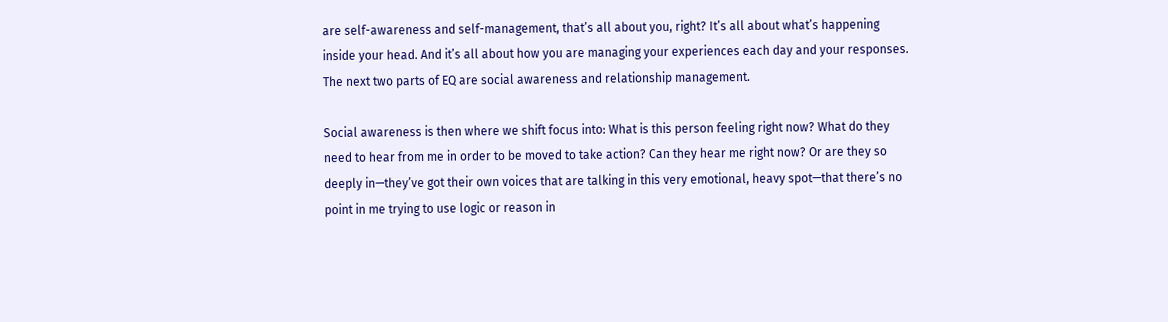are self-awareness and self-management, that’s all about you, right? It’s all about what’s happening inside your head. And it’s all about how you are managing your experiences each day and your responses. The next two parts of EQ are social awareness and relationship management.

Social awareness is then where we shift focus into: What is this person feeling right now? What do they need to hear from me in order to be moved to take action? Can they hear me right now? Or are they so deeply in—they’ve got their own voices that are talking in this very emotional, heavy spot—that there’s no point in me trying to use logic or reason in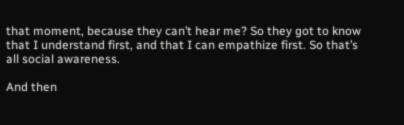that moment, because they can’t hear me? So they got to know that I understand first, and that I can empathize first. So that’s all social awareness.

And then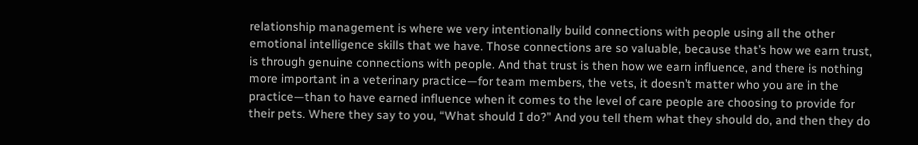relationship management is where we very intentionally build connections with people using all the other emotional intelligence skills that we have. Those connections are so valuable, because that’s how we earn trust, is through genuine connections with people. And that trust is then how we earn influence, and there is nothing more important in a veterinary practice—for team members, the vets, it doesn’t matter who you are in the practice—than to have earned influence when it comes to the level of care people are choosing to provide for their pets. Where they say to you, “What should I do?” And you tell them what they should do, and then they do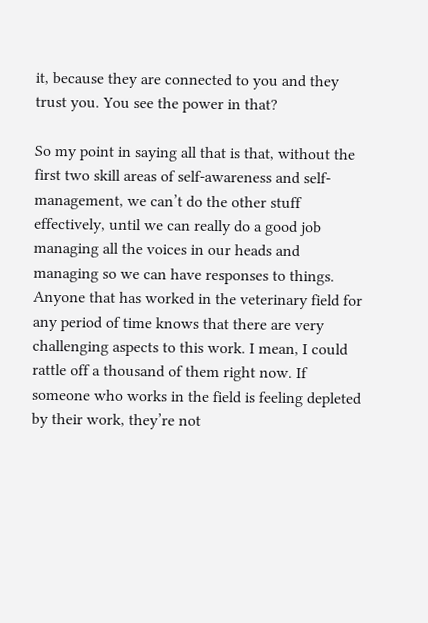it, because they are connected to you and they trust you. You see the power in that?

So my point in saying all that is that, without the first two skill areas of self-awareness and self-management, we can’t do the other stuff effectively, until we can really do a good job managing all the voices in our heads and managing so we can have responses to things. Anyone that has worked in the veterinary field for any period of time knows that there are very challenging aspects to this work. I mean, I could rattle off a thousand of them right now. If someone who works in the field is feeling depleted by their work, they’re not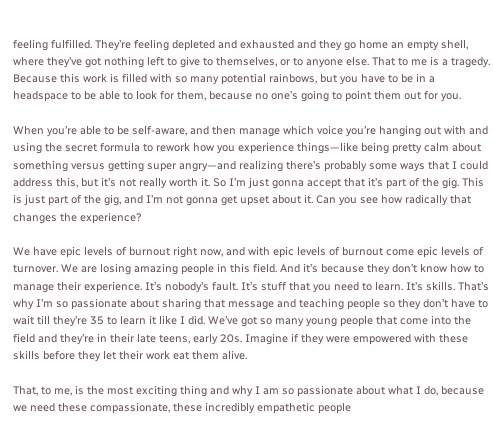feeling fulfilled. They’re feeling depleted and exhausted and they go home an empty shell, where they’ve got nothing left to give to themselves, or to anyone else. That to me is a tragedy. Because this work is filled with so many potential rainbows, but you have to be in a headspace to be able to look for them, because no one’s going to point them out for you.

When you’re able to be self-aware, and then manage which voice you’re hanging out with and using the secret formula to rework how you experience things—like being pretty calm about something versus getting super angry—and realizing there’s probably some ways that I could address this, but it’s not really worth it. So I’m just gonna accept that it’s part of the gig. This is just part of the gig, and I’m not gonna get upset about it. Can you see how radically that changes the experience?

We have epic levels of burnout right now, and with epic levels of burnout come epic levels of turnover. We are losing amazing people in this field. And it’s because they don’t know how to manage their experience. It’s nobody’s fault. It’s stuff that you need to learn. It’s skills. That’s why I’m so passionate about sharing that message and teaching people so they don’t have to wait till they’re 35 to learn it like I did. We’ve got so many young people that come into the field and they’re in their late teens, early 20s. Imagine if they were empowered with these skills before they let their work eat them alive.

That, to me, is the most exciting thing and why I am so passionate about what I do, because we need these compassionate, these incredibly empathetic people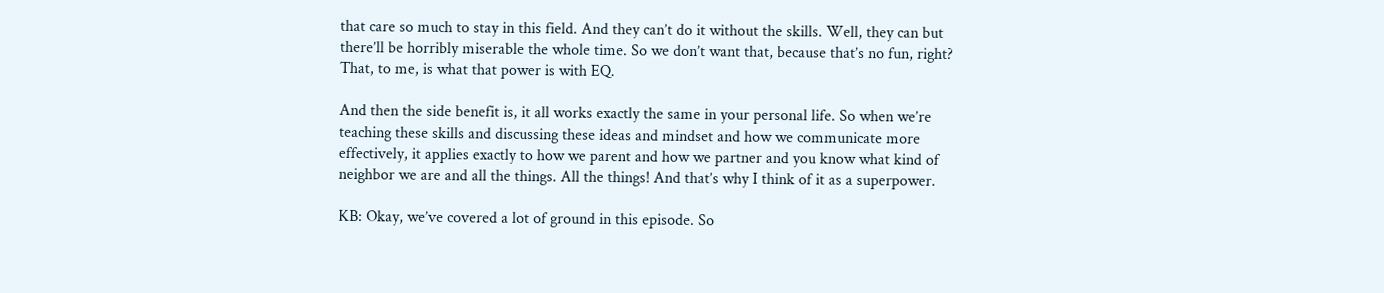that care so much to stay in this field. And they can’t do it without the skills. Well, they can but there’ll be horribly miserable the whole time. So we don’t want that, because that’s no fun, right? That, to me, is what that power is with EQ.

And then the side benefit is, it all works exactly the same in your personal life. So when we’re teaching these skills and discussing these ideas and mindset and how we communicate more effectively, it applies exactly to how we parent and how we partner and you know what kind of neighbor we are and all the things. All the things! And that’s why I think of it as a superpower.

KB: Okay, we’ve covered a lot of ground in this episode. So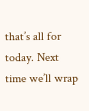that’s all for today. Next time we’ll wrap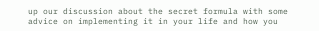up our discussion about the secret formula with some advice on implementing it in your life and how you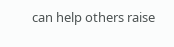can help others raise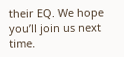their EQ. We hope you’ll join us next time.